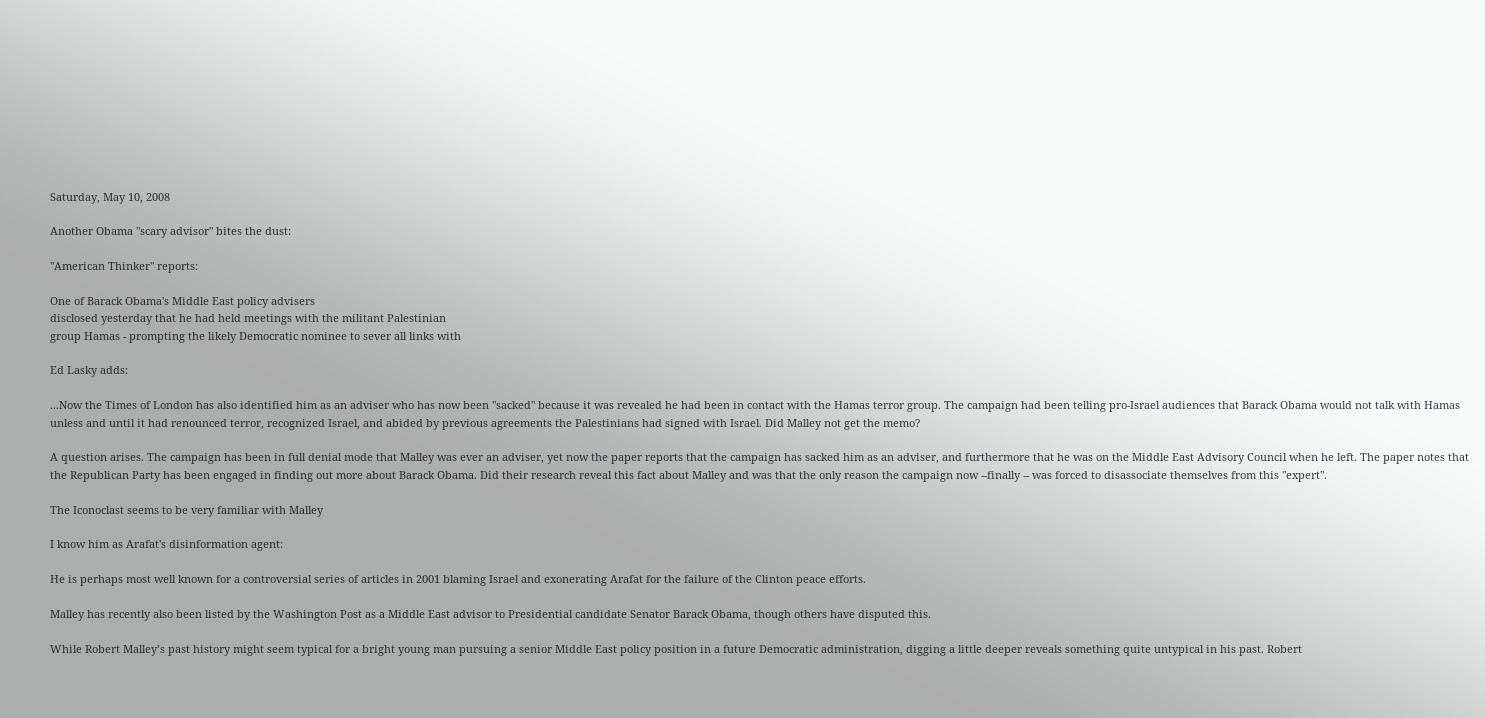Saturday, May 10, 2008

Another Obama "scary advisor" bites the dust:

"American Thinker" reports:

One of Barack Obama's Middle East policy advisers
disclosed yesterday that he had held meetings with the militant Palestinian
group Hamas - prompting the likely Democratic nominee to sever all links with

Ed Lasky adds:

...Now the Times of London has also identified him as an adviser who has now been "sacked" because it was revealed he had been in contact with the Hamas terror group. The campaign had been telling pro-Israel audiences that Barack Obama would not talk with Hamas unless and until it had renounced terror, recognized Israel, and abided by previous agreements the Palestinians had signed with Israel. Did Malley not get the memo?

A question arises. The campaign has been in full denial mode that Malley was ever an adviser, yet now the paper reports that the campaign has sacked him as an adviser, and furthermore that he was on the Middle East Advisory Council when he left. The paper notes that the Republican Party has been engaged in finding out more about Barack Obama. Did their research reveal this fact about Malley and was that the only reason the campaign now --finally -- was forced to disassociate themselves from this "expert".

The Iconoclast seems to be very familiar with Malley

I know him as Arafat's disinformation agent:

He is perhaps most well known for a controversial series of articles in 2001 blaming Israel and exonerating Arafat for the failure of the Clinton peace efforts.

Malley has recently also been listed by the Washington Post as a Middle East advisor to Presidential candidate Senator Barack Obama, though others have disputed this.

While Robert Malley’s past history might seem typical for a bright young man pursuing a senior Middle East policy position in a future Democratic administration, digging a little deeper reveals something quite untypical in his past. Robert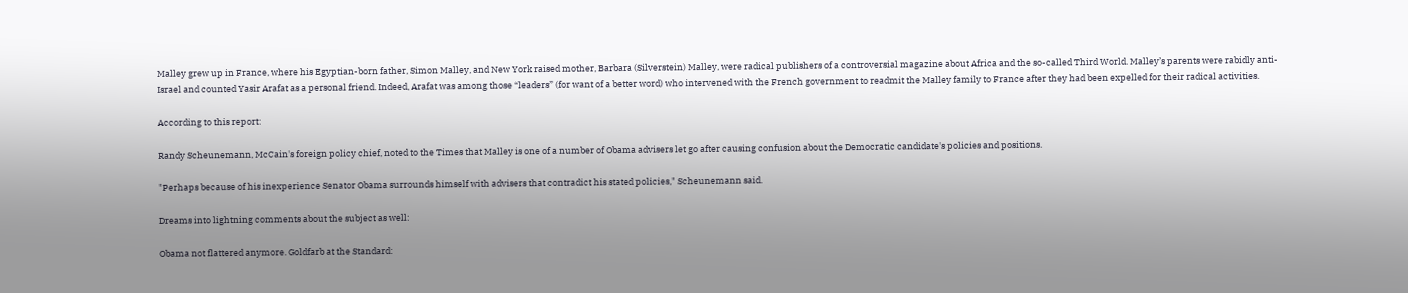Malley grew up in France, where his Egyptian-born father, Simon Malley, and New York raised mother, Barbara (Silverstein) Malley, were radical publishers of a controversial magazine about Africa and the so-called Third World. Malley’s parents were rabidly anti-Israel and counted Yasir Arafat as a personal friend. Indeed, Arafat was among those “leaders” (for want of a better word) who intervened with the French government to readmit the Malley family to France after they had been expelled for their radical activities.

According to this report:

Randy Scheunemann, McCain's foreign policy chief, noted to the Times that Malley is one of a number of Obama advisers let go after causing confusion about the Democratic candidate's policies and positions.

"Perhaps because of his inexperience Senator Obama surrounds himself with advisers that contradict his stated policies," Scheunemann said.

Dreams into lightning comments about the subject as well:

Obama not flattered anymore. Goldfarb at the Standard: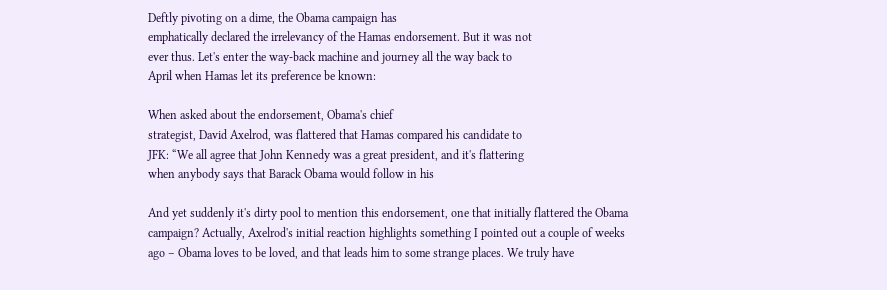Deftly pivoting on a dime, the Obama campaign has
emphatically declared the irrelevancy of the Hamas endorsement. But it was not
ever thus. Let's enter the way-back machine and journey all the way back to
April when Hamas let its preference be known:

When asked about the endorsement, Obama's chief
strategist, David Axelrod, was flattered that Hamas compared his candidate to
JFK: “We all agree that John Kennedy was a great president, and it's flattering
when anybody says that Barack Obama would follow in his

And yet suddenly it's dirty pool to mention this endorsement, one that initially flattered the Obama campaign? Actually, Axelrod's initial reaction highlights something I pointed out a couple of weeks ago – Obama loves to be loved, and that leads him to some strange places. We truly have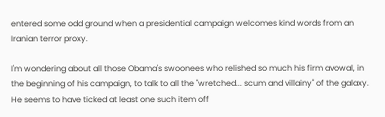entered some odd ground when a presidential campaign welcomes kind words from an Iranian terror proxy.

I'm wondering about all those Obama's swoonees who relished so much his firm avowal, in the beginning of his campaign, to talk to all the "wretched... scum and villainy" of the galaxy. He seems to have ticked at least one such item off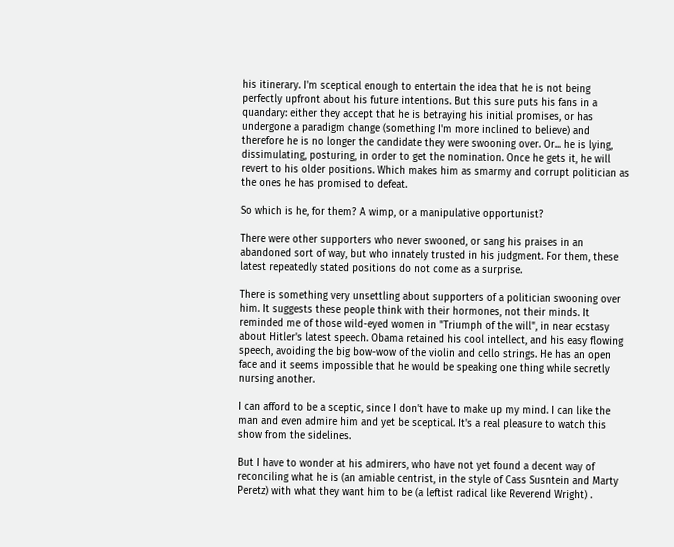his itinerary. I'm sceptical enough to entertain the idea that he is not being perfectly upfront about his future intentions. But this sure puts his fans in a quandary: either they accept that he is betraying his initial promises, or has undergone a paradigm change (something I'm more inclined to believe) and therefore he is no longer the candidate they were swooning over. Or... he is lying, dissimulating, posturing, in order to get the nomination. Once he gets it, he will revert to his older positions. Which makes him as smarmy and corrupt politician as the ones he has promised to defeat.

So which is he, for them? A wimp, or a manipulative opportunist?

There were other supporters who never swooned, or sang his praises in an abandoned sort of way, but who innately trusted in his judgment. For them, these latest repeatedly stated positions do not come as a surprise.

There is something very unsettling about supporters of a politician swooning over him. It suggests these people think with their hormones, not their minds. It reminded me of those wild-eyed women in "Triumph of the will", in near ecstasy about Hitler's latest speech. Obama retained his cool intellect, and his easy flowing speech, avoiding the big bow-wow of the violin and cello strings. He has an open face and it seems impossible that he would be speaking one thing while secretly nursing another.

I can afford to be a sceptic, since I don't have to make up my mind. I can like the man and even admire him and yet be sceptical. It's a real pleasure to watch this show from the sidelines.

But I have to wonder at his admirers, who have not yet found a decent way of reconciling what he is (an amiable centrist, in the style of Cass Susntein and Marty Peretz) with what they want him to be (a leftist radical like Reverend Wright) .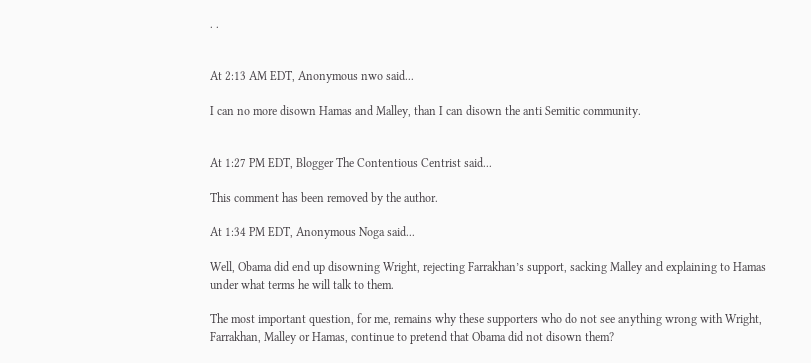. .


At 2:13 AM EDT, Anonymous nwo said...

I can no more disown Hamas and Malley, than I can disown the anti Semitic community.


At 1:27 PM EDT, Blogger The Contentious Centrist said...

This comment has been removed by the author.

At 1:34 PM EDT, Anonymous Noga said...

Well, Obama did end up disowning Wright, rejecting Farrakhan’s support, sacking Malley and explaining to Hamas under what terms he will talk to them.

The most important question, for me, remains why these supporters who do not see anything wrong with Wright, Farrakhan, Malley or Hamas, continue to pretend that Obama did not disown them?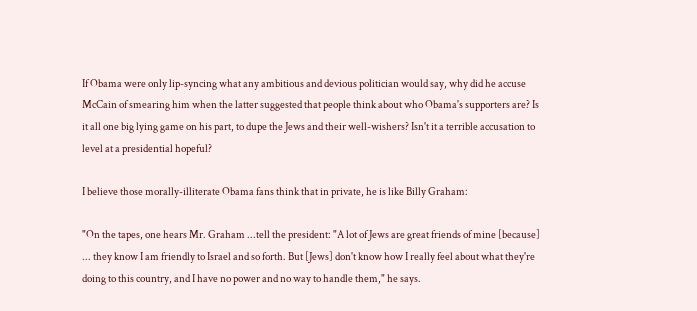If Obama were only lip-syncing what any ambitious and devious politician would say, why did he accuse McCain of smearing him when the latter suggested that people think about who Obama's supporters are? Is it all one big lying game on his part, to dupe the Jews and their well-wishers? Isn't it a terrible accusation to level at a presidential hopeful?

I believe those morally-illiterate Obama fans think that in private, he is like Billy Graham:

"On the tapes, one hears Mr. Graham ...tell the president: "A lot of Jews are great friends of mine [because] ... they know I am friendly to Israel and so forth. But [Jews] don't know how I really feel about what they're doing to this country, and I have no power and no way to handle them," he says.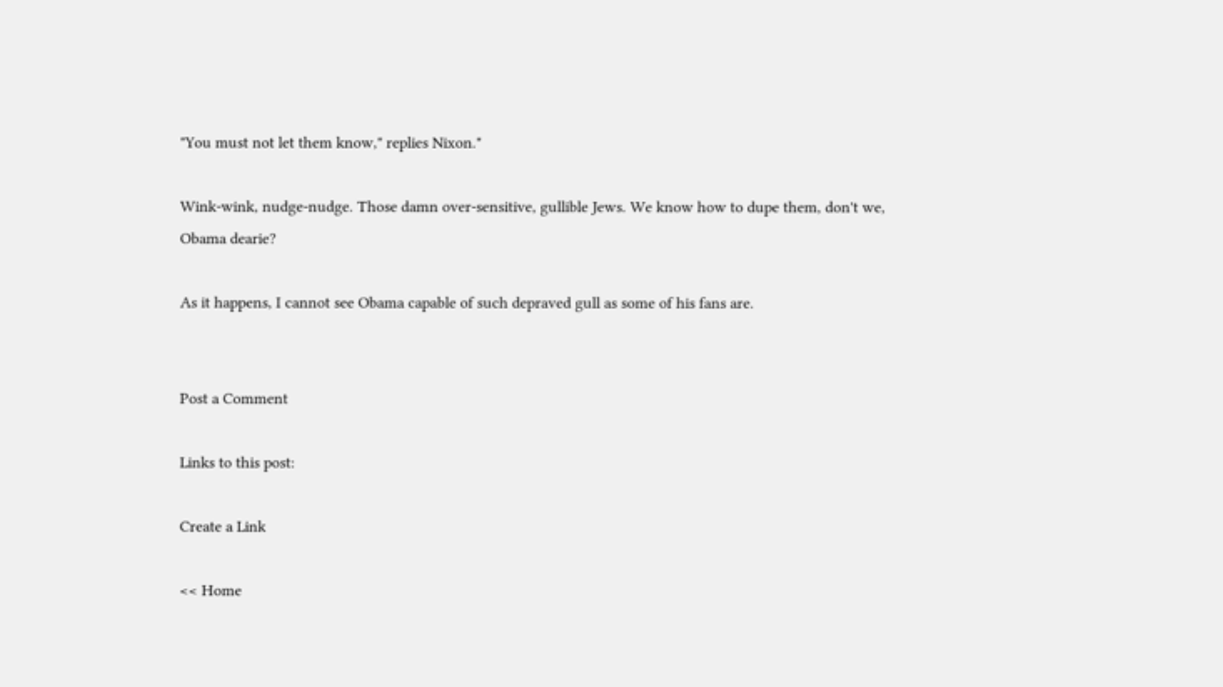"You must not let them know," replies Nixon."

Wink-wink, nudge-nudge. Those damn over-sensitive, gullible Jews. We know how to dupe them, don't we, Obama dearie?

As it happens, I cannot see Obama capable of such depraved gull as some of his fans are.


Post a Comment

Links to this post:

Create a Link

<< Home